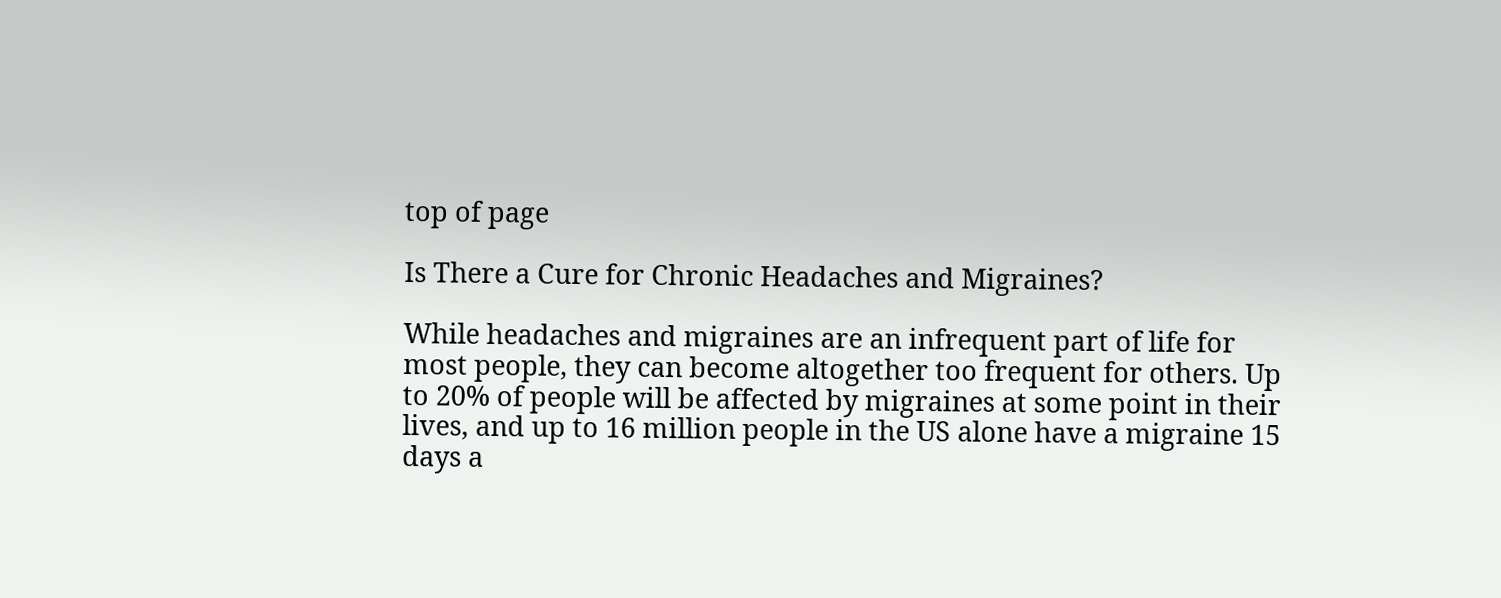top of page

Is There a Cure for Chronic Headaches and Migraines?

While headaches and migraines are an infrequent part of life for most people, they can become altogether too frequent for others. Up to 20% of people will be affected by migraines at some point in their lives, and up to 16 million people in the US alone have a migraine 15 days a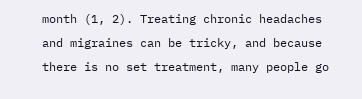month (1, 2). Treating chronic headaches and migraines can be tricky, and because there is no set treatment, many people go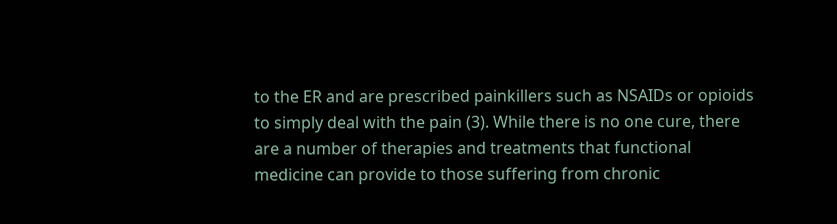to the ER and are prescribed painkillers such as NSAIDs or opioids to simply deal with the pain (3). While there is no one cure, there are a number of therapies and treatments that functional medicine can provide to those suffering from chronic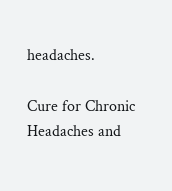headaches.

Cure for Chronic Headaches and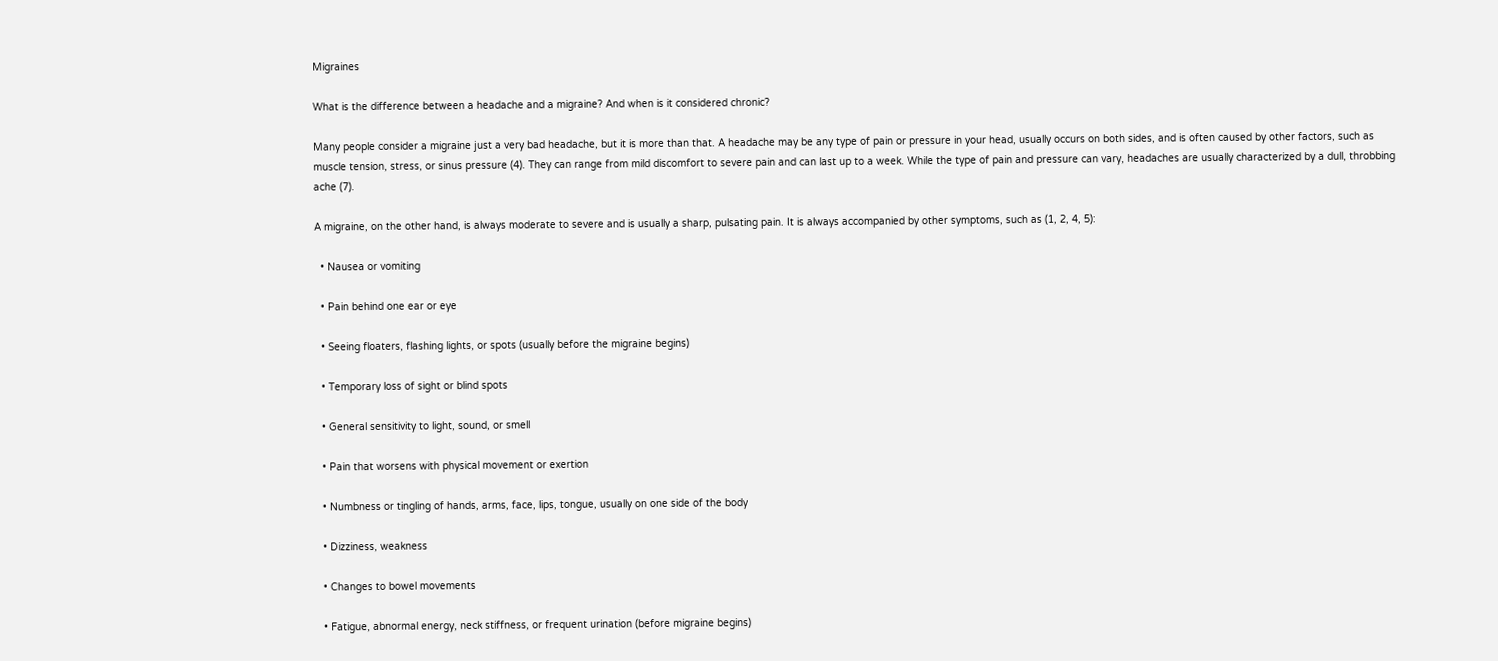Migraines

What is the difference between a headache and a migraine? And when is it considered chronic?

Many people consider a migraine just a very bad headache, but it is more than that. A headache may be any type of pain or pressure in your head, usually occurs on both sides, and is often caused by other factors, such as muscle tension, stress, or sinus pressure (4). They can range from mild discomfort to severe pain and can last up to a week. While the type of pain and pressure can vary, headaches are usually characterized by a dull, throbbing ache (7).

A migraine, on the other hand, is always moderate to severe and is usually a sharp, pulsating pain. It is always accompanied by other symptoms, such as (1, 2, 4, 5):

  • Nausea or vomiting

  • Pain behind one ear or eye

  • Seeing floaters, flashing lights, or spots (usually before the migraine begins)

  • Temporary loss of sight or blind spots

  • General sensitivity to light, sound, or smell

  • Pain that worsens with physical movement or exertion

  • Numbness or tingling of hands, arms, face, lips, tongue, usually on one side of the body

  • Dizziness, weakness

  • Changes to bowel movements

  • Fatigue, abnormal energy, neck stiffness, or frequent urination (before migraine begins)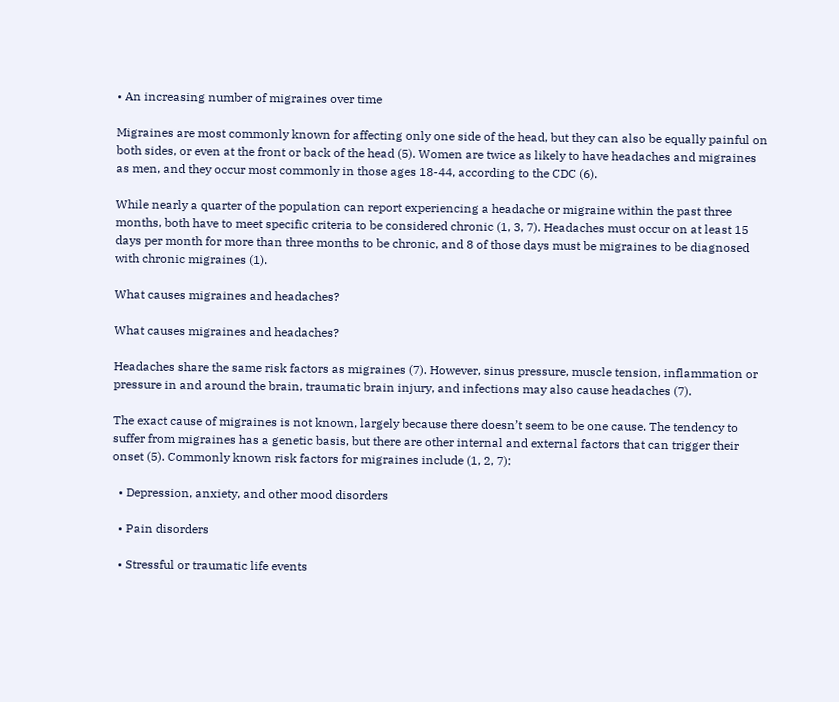• An increasing number of migraines over time

Migraines are most commonly known for affecting only one side of the head, but they can also be equally painful on both sides, or even at the front or back of the head (5). Women are twice as likely to have headaches and migraines as men, and they occur most commonly in those ages 18-44, according to the CDC (6).

While nearly a quarter of the population can report experiencing a headache or migraine within the past three months, both have to meet specific criteria to be considered chronic (1, 3, 7). Headaches must occur on at least 15 days per month for more than three months to be chronic, and 8 of those days must be migraines to be diagnosed with chronic migraines (1).

What causes migraines and headaches?

What causes migraines and headaches?

Headaches share the same risk factors as migraines (7). However, sinus pressure, muscle tension, inflammation or pressure in and around the brain, traumatic brain injury, and infections may also cause headaches (7).

The exact cause of migraines is not known, largely because there doesn’t seem to be one cause. The tendency to suffer from migraines has a genetic basis, but there are other internal and external factors that can trigger their onset (5). Commonly known risk factors for migraines include (1, 2, 7):

  • Depression, anxiety, and other mood disorders

  • Pain disorders

  • Stressful or traumatic life events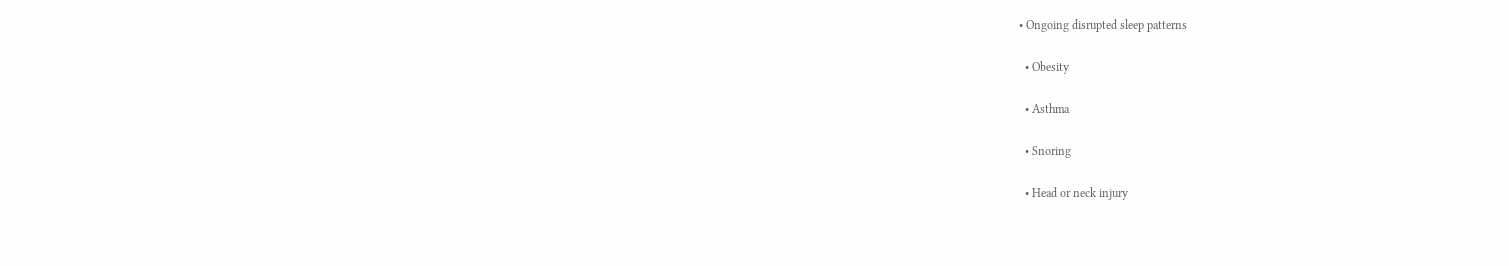• Ongoing disrupted sleep patterns

  • Obesity

  • Asthma

  • Snoring

  • Head or neck injury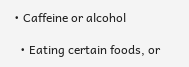• Caffeine or alcohol

  • Eating certain foods, or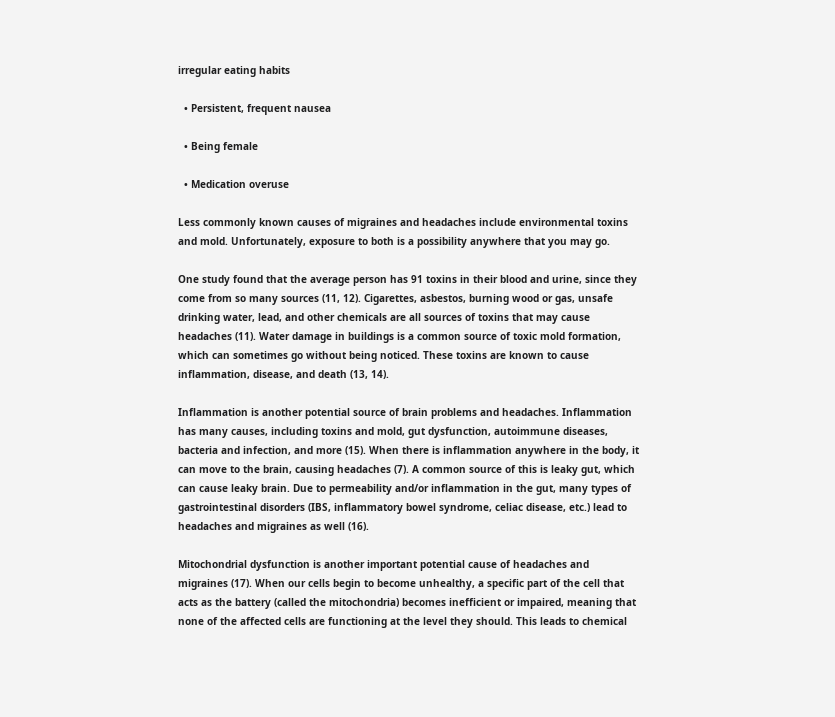irregular eating habits

  • Persistent, frequent nausea

  • Being female

  • Medication overuse

Less commonly known causes of migraines and headaches include environmental toxins and mold. Unfortunately, exposure to both is a possibility anywhere that you may go.

One study found that the average person has 91 toxins in their blood and urine, since they come from so many sources (11, 12). Cigarettes, asbestos, burning wood or gas, unsafe drinking water, lead, and other chemicals are all sources of toxins that may cause headaches (11). Water damage in buildings is a common source of toxic mold formation, which can sometimes go without being noticed. These toxins are known to cause inflammation, disease, and death (13, 14).

Inflammation is another potential source of brain problems and headaches. Inflammation has many causes, including toxins and mold, gut dysfunction, autoimmune diseases, bacteria and infection, and more (15). When there is inflammation anywhere in the body, it can move to the brain, causing headaches (7). A common source of this is leaky gut, which can cause leaky brain. Due to permeability and/or inflammation in the gut, many types of gastrointestinal disorders (IBS, inflammatory bowel syndrome, celiac disease, etc.) lead to headaches and migraines as well (16).

Mitochondrial dysfunction is another important potential cause of headaches and migraines (17). When our cells begin to become unhealthy, a specific part of the cell that acts as the battery (called the mitochondria) becomes inefficient or impaired, meaning that none of the affected cells are functioning at the level they should. This leads to chemical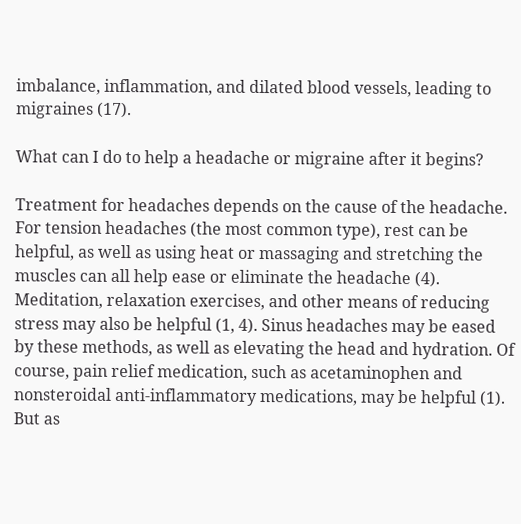imbalance, inflammation, and dilated blood vessels, leading to migraines (17).

What can I do to help a headache or migraine after it begins?

Treatment for headaches depends on the cause of the headache. For tension headaches (the most common type), rest can be helpful, as well as using heat or massaging and stretching the muscles can all help ease or eliminate the headache (4). Meditation, relaxation exercises, and other means of reducing stress may also be helpful (1, 4). Sinus headaches may be eased by these methods, as well as elevating the head and hydration. Of course, pain relief medication, such as acetaminophen and nonsteroidal anti-inflammatory medications, may be helpful (1). But as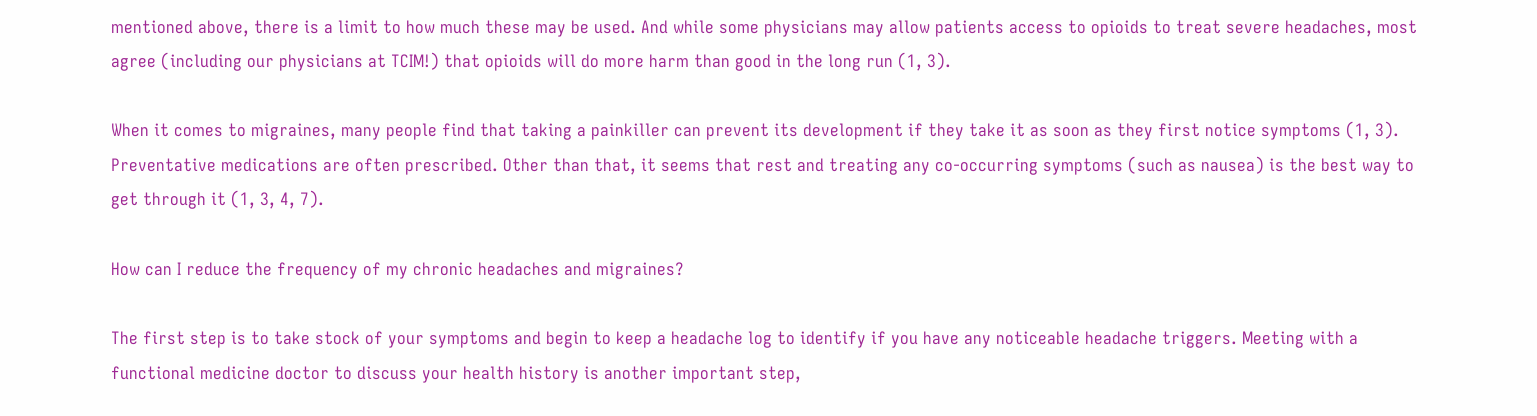mentioned above, there is a limit to how much these may be used. And while some physicians may allow patients access to opioids to treat severe headaches, most agree (including our physicians at TCIM!) that opioids will do more harm than good in the long run (1, 3).

When it comes to migraines, many people find that taking a painkiller can prevent its development if they take it as soon as they first notice symptoms (1, 3). Preventative medications are often prescribed. Other than that, it seems that rest and treating any co-occurring symptoms (such as nausea) is the best way to get through it (1, 3, 4, 7).

How can I reduce the frequency of my chronic headaches and migraines?

The first step is to take stock of your symptoms and begin to keep a headache log to identify if you have any noticeable headache triggers. Meeting with a functional medicine doctor to discuss your health history is another important step,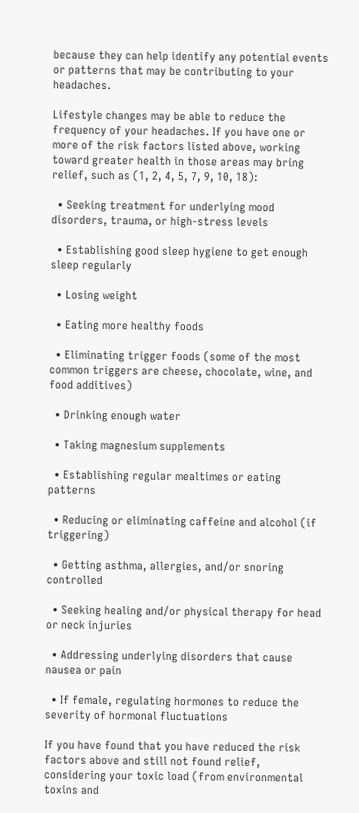because they can help identify any potential events or patterns that may be contributing to your headaches.

Lifestyle changes may be able to reduce the frequency of your headaches. If you have one or more of the risk factors listed above, working toward greater health in those areas may bring relief, such as (1, 2, 4, 5, 7, 9, 10, 18):

  • Seeking treatment for underlying mood disorders, trauma, or high-stress levels

  • Establishing good sleep hygiene to get enough sleep regularly

  • Losing weight

  • Eating more healthy foods

  • Eliminating trigger foods (some of the most common triggers are cheese, chocolate, wine, and food additives)

  • Drinking enough water

  • Taking magnesium supplements

  • Establishing regular mealtimes or eating patterns

  • Reducing or eliminating caffeine and alcohol (if triggering)

  • Getting asthma, allergies, and/or snoring controlled

  • Seeking healing and/or physical therapy for head or neck injuries

  • Addressing underlying disorders that cause nausea or pain

  • If female, regulating hormones to reduce the severity of hormonal fluctuations

If you have found that you have reduced the risk factors above and still not found relief, considering your toxic load (from environmental toxins and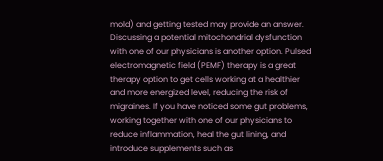mold) and getting tested may provide an answer. Discussing a potential mitochondrial dysfunction with one of our physicians is another option. Pulsed electromagnetic field (PEMF) therapy is a great therapy option to get cells working at a healthier and more energized level, reducing the risk of migraines. If you have noticed some gut problems, working together with one of our physicians to reduce inflammation, heal the gut lining, and introduce supplements such as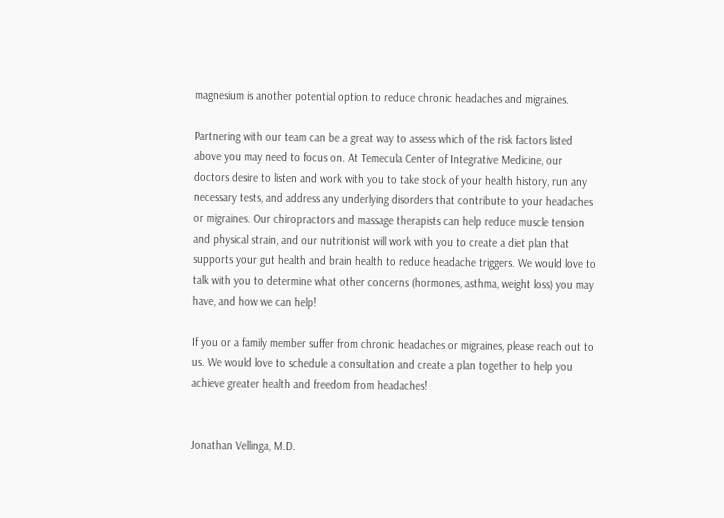magnesium is another potential option to reduce chronic headaches and migraines.

Partnering with our team can be a great way to assess which of the risk factors listed above you may need to focus on. At Temecula Center of Integrative Medicine, our doctors desire to listen and work with you to take stock of your health history, run any necessary tests, and address any underlying disorders that contribute to your headaches or migraines. Our chiropractors and massage therapists can help reduce muscle tension and physical strain, and our nutritionist will work with you to create a diet plan that supports your gut health and brain health to reduce headache triggers. We would love to talk with you to determine what other concerns (hormones, asthma, weight loss) you may have, and how we can help!

If you or a family member suffer from chronic headaches or migraines, please reach out to us. We would love to schedule a consultation and create a plan together to help you achieve greater health and freedom from headaches!


Jonathan Vellinga, M.D.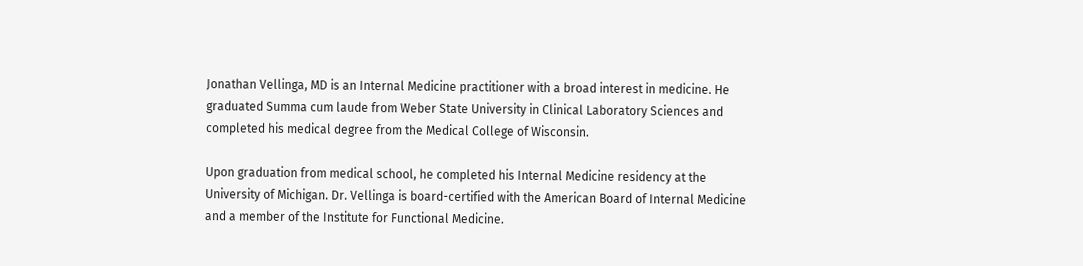Jonathan Vellinga, MD is an Internal Medicine practitioner with a broad interest in medicine. He graduated Summa cum laude from Weber State University in Clinical Laboratory Sciences and completed his medical degree from the Medical College of Wisconsin.

Upon graduation from medical school, he completed his Internal Medicine residency at the University of Michigan. Dr. Vellinga is board-certified with the American Board of Internal Medicine and a member of the Institute for Functional Medicine.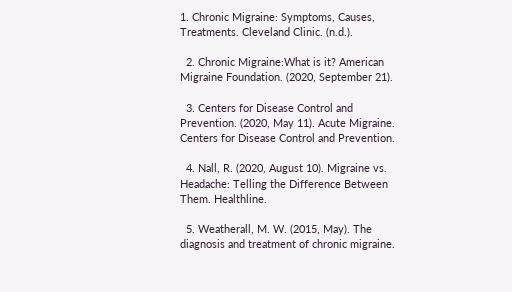1. Chronic Migraine: Symptoms, Causes, Treatments. Cleveland Clinic. (n.d.).

  2. Chronic Migraine:What is it? American Migraine Foundation. (2020, September 21).

  3. Centers for Disease Control and Prevention. (2020, May 11). Acute Migraine. Centers for Disease Control and Prevention.

  4. Nall, R. (2020, August 10). Migraine vs. Headache: Telling the Difference Between Them. Healthline.

  5. Weatherall, M. W. (2015, May). The diagnosis and treatment of chronic migraine.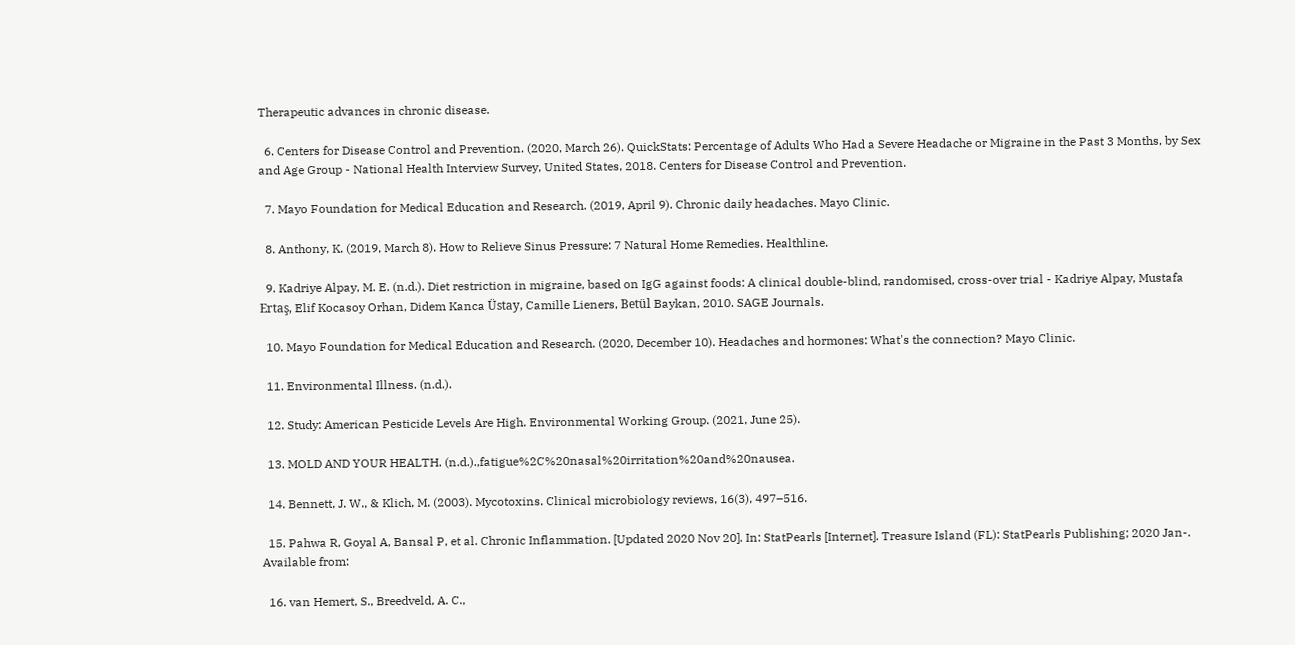Therapeutic advances in chronic disease.

  6. Centers for Disease Control and Prevention. (2020, March 26). QuickStats: Percentage of Adults Who Had a Severe Headache or Migraine in the Past 3 Months, by Sex and Age Group - National Health Interview Survey, United States, 2018. Centers for Disease Control and Prevention.

  7. Mayo Foundation for Medical Education and Research. (2019, April 9). Chronic daily headaches. Mayo Clinic.

  8. Anthony, K. (2019, March 8). How to Relieve Sinus Pressure: 7 Natural Home Remedies. Healthline.

  9. Kadriye Alpay, M. E. (n.d.). Diet restriction in migraine, based on IgG against foods: A clinical double-blind, randomised, cross-over trial - Kadriye Alpay, Mustafa Ertaş, Elif Kocasoy Orhan, Didem Kanca Üstay, Camille Lieners, Betül Baykan, 2010. SAGE Journals.

  10. Mayo Foundation for Medical Education and Research. (2020, December 10). Headaches and hormones: What's the connection? Mayo Clinic.

  11. Environmental Illness. (n.d.).

  12. Study: American Pesticide Levels Are High. Environmental Working Group. (2021, June 25).

  13. MOLD AND YOUR HEALTH. (n.d.).,fatigue%2C%20nasal%20irritation%20and%20nausea.

  14. Bennett, J. W., & Klich, M. (2003). Mycotoxins. Clinical microbiology reviews, 16(3), 497–516.

  15. Pahwa R, Goyal A, Bansal P, et al. Chronic Inflammation. [Updated 2020 Nov 20]. In: StatPearls [Internet]. Treasure Island (FL): StatPearls Publishing; 2020 Jan-. Available from:

  16. van Hemert, S., Breedveld, A. C.,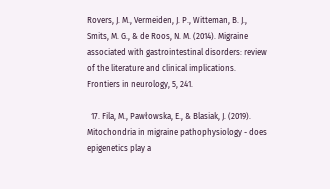Rovers, J. M., Vermeiden, J. P., Witteman, B. J., Smits, M. G., & de Roos, N. M. (2014). Migraine associated with gastrointestinal disorders: review of the literature and clinical implications. Frontiers in neurology, 5, 241.

  17. Fila, M., Pawłowska, E., & Blasiak, J. (2019). Mitochondria in migraine pathophysiology - does epigenetics play a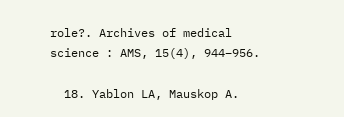role?. Archives of medical science : AMS, 15(4), 944–956.

  18. Yablon LA, Mauskop A.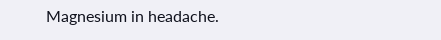Magnesium in headache.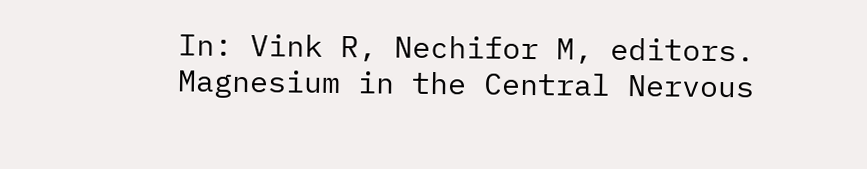In: Vink R, Nechifor M, editors. Magnesium in the Central Nervous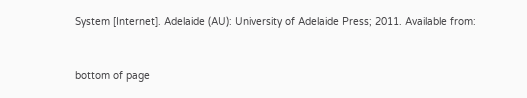System [Internet]. Adelaide (AU): University of Adelaide Press; 2011. Available from:


bottom of page